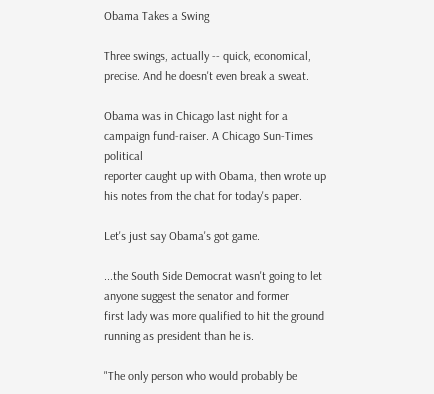Obama Takes a Swing

Three swings, actually -- quick, economical, precise. And he doesn't even break a sweat.

Obama was in Chicago last night for a campaign fund-raiser. A Chicago Sun-Times political
reporter caught up with Obama, then wrote up his notes from the chat for today's paper.

Let's just say Obama's got game.

...the South Side Democrat wasn't going to let anyone suggest the senator and former
first lady was more qualified to hit the ground running as president than he is.

"The only person who would probably be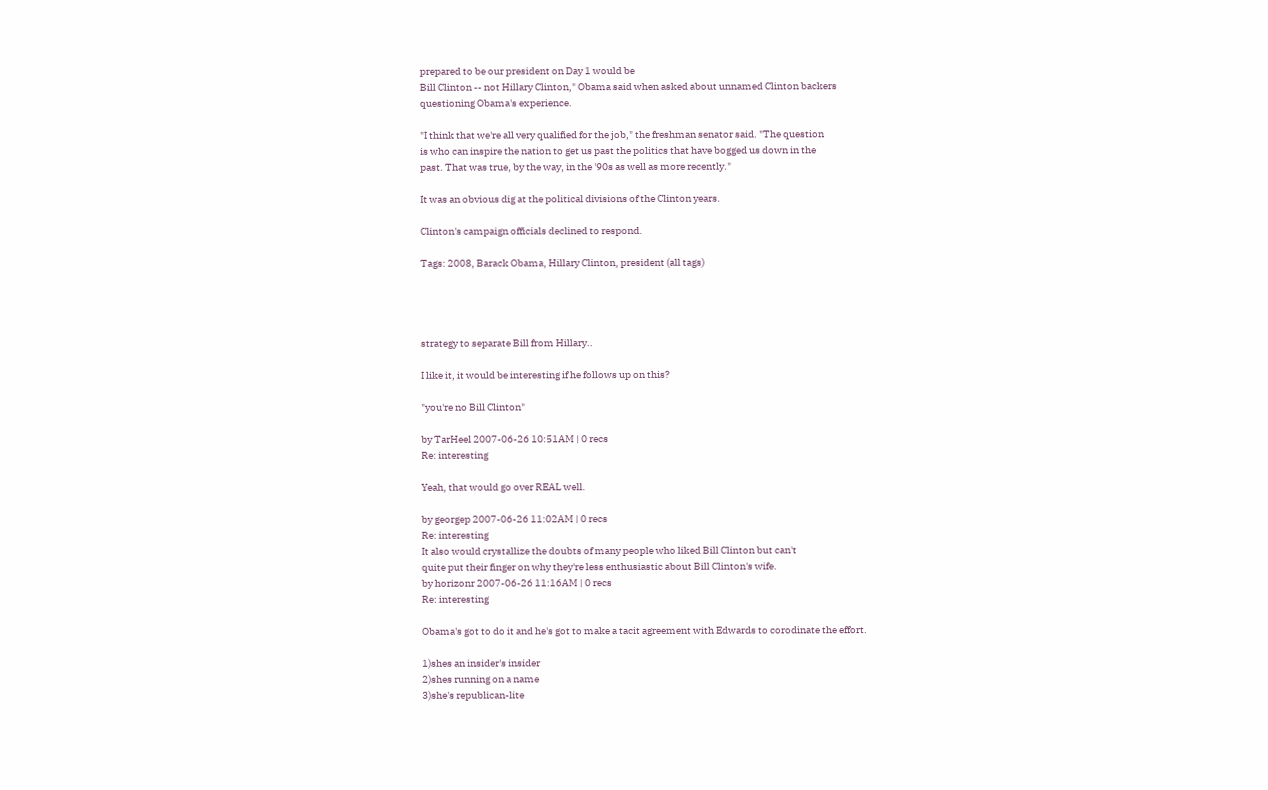prepared to be our president on Day 1 would be
Bill Clinton -- not Hillary Clinton," Obama said when asked about unnamed Clinton backers
questioning Obama's experience.

"I think that we're all very qualified for the job," the freshman senator said. "The question
is who can inspire the nation to get us past the politics that have bogged us down in the
past. That was true, by the way, in the '90s as well as more recently."

It was an obvious dig at the political divisions of the Clinton years.

Clinton's campaign officials declined to respond.

Tags: 2008, Barack Obama, Hillary Clinton, president (all tags)




strategy to separate Bill from Hillary..

I like it, it would be interesting if he follows up on this?

"you're no Bill Clinton"

by TarHeel 2007-06-26 10:51AM | 0 recs
Re: interesting

Yeah, that would go over REAL well.

by georgep 2007-06-26 11:02AM | 0 recs
Re: interesting
It also would crystallize the doubts of many people who liked Bill Clinton but can't
quite put their finger on why they're less enthusiastic about Bill Clinton's wife.
by horizonr 2007-06-26 11:16AM | 0 recs
Re: interesting

Obama's got to do it and he's got to make a tacit agreement with Edwards to corodinate the effort.

1)shes an insider's insider
2)shes running on a name
3)she's republican-lite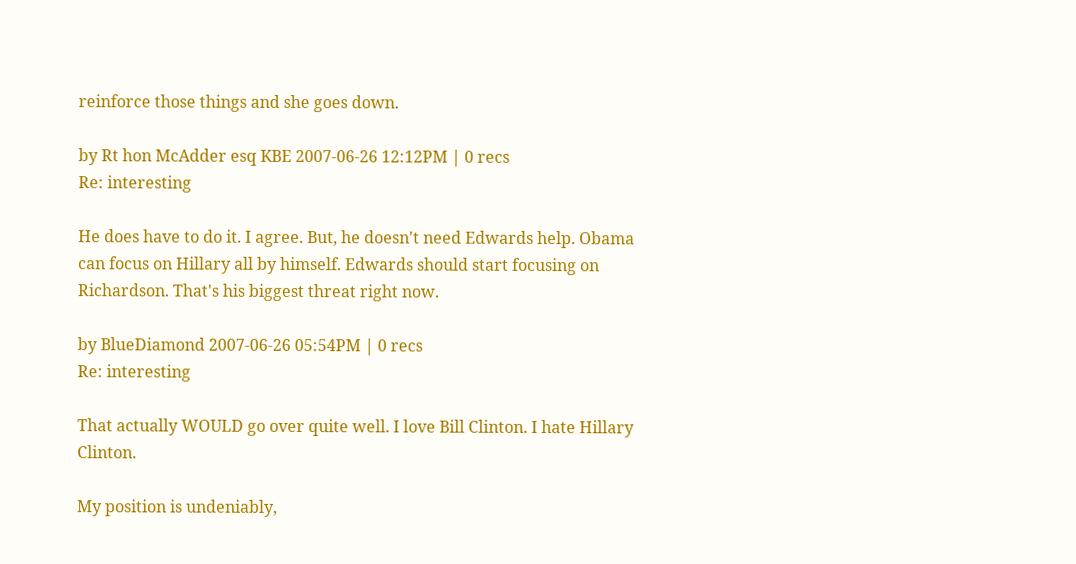reinforce those things and she goes down.

by Rt hon McAdder esq KBE 2007-06-26 12:12PM | 0 recs
Re: interesting

He does have to do it. I agree. But, he doesn't need Edwards help. Obama can focus on Hillary all by himself. Edwards should start focusing on Richardson. That's his biggest threat right now.

by BlueDiamond 2007-06-26 05:54PM | 0 recs
Re: interesting

That actually WOULD go over quite well. I love Bill Clinton. I hate Hillary Clinton.

My position is undeniably,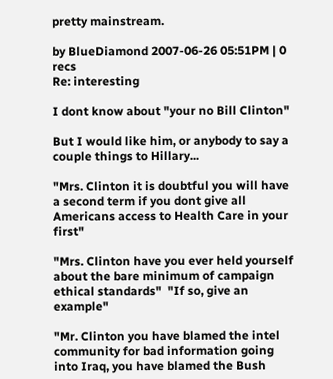pretty mainstream.

by BlueDiamond 2007-06-26 05:51PM | 0 recs
Re: interesting

I dont know about "your no Bill Clinton"

But I would like him, or anybody to say a couple things to Hillary...

"Mrs. Clinton it is doubtful you will have a second term if you dont give all Americans access to Health Care in your first"

"Mrs. Clinton have you ever held yourself about the bare minimum of campaign ethical standards"  "If so, give an example"

"Mr. Clinton you have blamed the intel community for bad information going into Iraq, you have blamed the Bush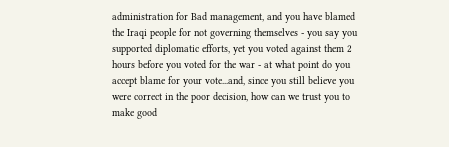administration for Bad management, and you have blamed the Iraqi people for not governing themselves - you say you supported diplomatic efforts, yet you voted against them 2 hours before you voted for the war - at what point do you accept blame for your vote...and, since you still believe you were correct in the poor decision, how can we trust you to make good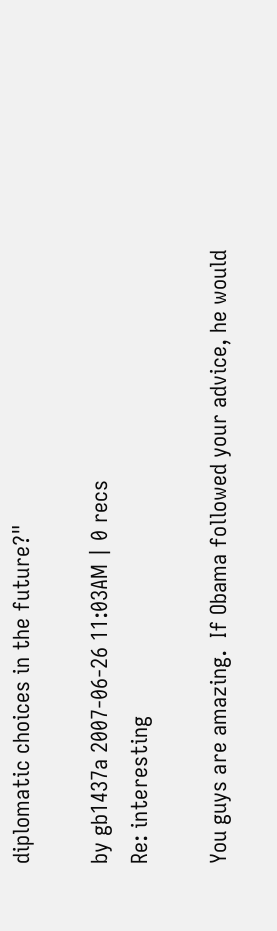diplomatic choices in the future?"

by gb1437a 2007-06-26 11:03AM | 0 recs
Re: interesting

You guys are amazing.  If Obama followed your advice, he would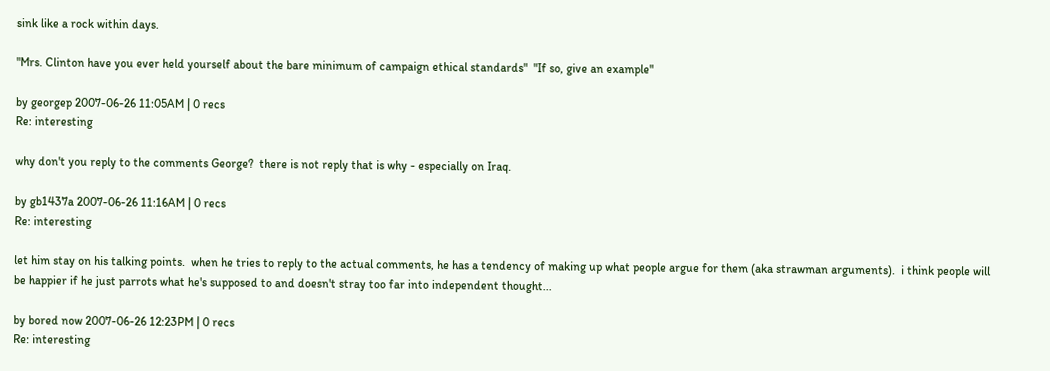sink like a rock within days.

"Mrs. Clinton have you ever held yourself about the bare minimum of campaign ethical standards"  "If so, give an example"

by georgep 2007-06-26 11:05AM | 0 recs
Re: interesting

why don't you reply to the comments George?  there is not reply that is why - especially on Iraq.

by gb1437a 2007-06-26 11:16AM | 0 recs
Re: interesting

let him stay on his talking points.  when he tries to reply to the actual comments, he has a tendency of making up what people argue for them (aka strawman arguments).  i think people will be happier if he just parrots what he's supposed to and doesn't stray too far into independent thought...

by bored now 2007-06-26 12:23PM | 0 recs
Re: interesting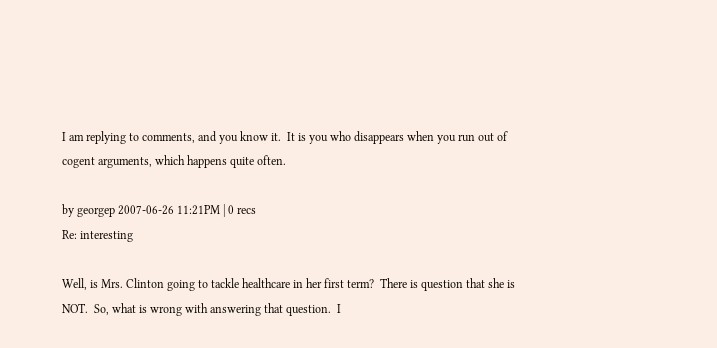I am replying to comments, and you know it.  It is you who disappears when you run out of cogent arguments, which happens quite often.

by georgep 2007-06-26 11:21PM | 0 recs
Re: interesting

Well, is Mrs. Clinton going to tackle healthcare in her first term?  There is question that she is NOT.  So, what is wrong with answering that question.  I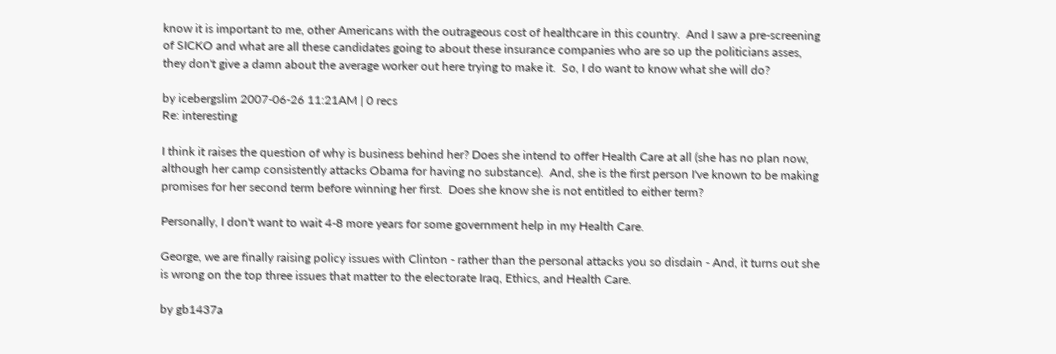know it is important to me, other Americans with the outrageous cost of healthcare in this country.  And I saw a pre-screening of SICKO and what are all these candidates going to about these insurance companies who are so up the politicians asses, they don't give a damn about the average worker out here trying to make it.  So, I do want to know what she will do?

by icebergslim 2007-06-26 11:21AM | 0 recs
Re: interesting

I think it raises the question of why is business behind her? Does she intend to offer Health Care at all (she has no plan now, although her camp consistently attacks Obama for having no substance).  And, she is the first person I've known to be making promises for her second term before winning her first.  Does she know she is not entitled to either term?

Personally, I don't want to wait 4-8 more years for some government help in my Health Care.

George, we are finally raising policy issues with Clinton - rather than the personal attacks you so disdain - And, it turns out she is wrong on the top three issues that matter to the electorate Iraq, Ethics, and Health Care.

by gb1437a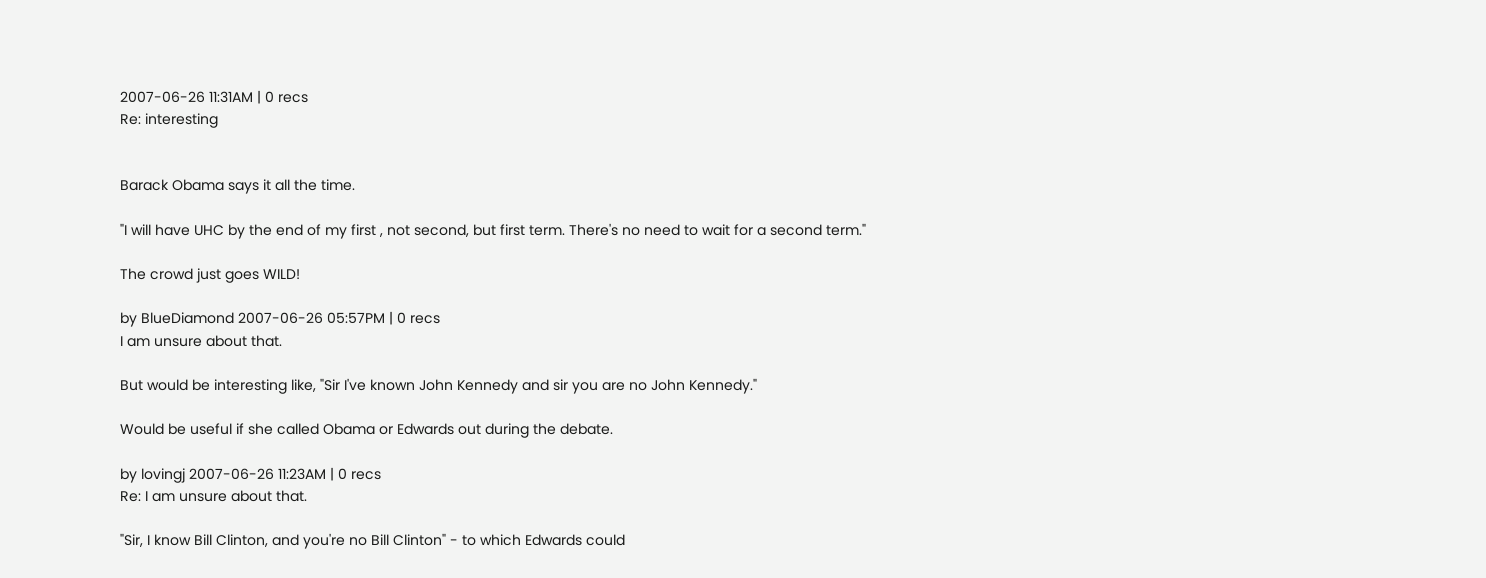2007-06-26 11:31AM | 0 recs
Re: interesting


Barack Obama says it all the time.

"I will have UHC by the end of my first , not second, but first term. There's no need to wait for a second term."

The crowd just goes WILD!

by BlueDiamond 2007-06-26 05:57PM | 0 recs
I am unsure about that.

But would be interesting like, "Sir I've known John Kennedy and sir you are no John Kennedy."

Would be useful if she called Obama or Edwards out during the debate.

by lovingj 2007-06-26 11:23AM | 0 recs
Re: I am unsure about that.

"Sir, I know Bill Clinton, and you're no Bill Clinton" - to which Edwards could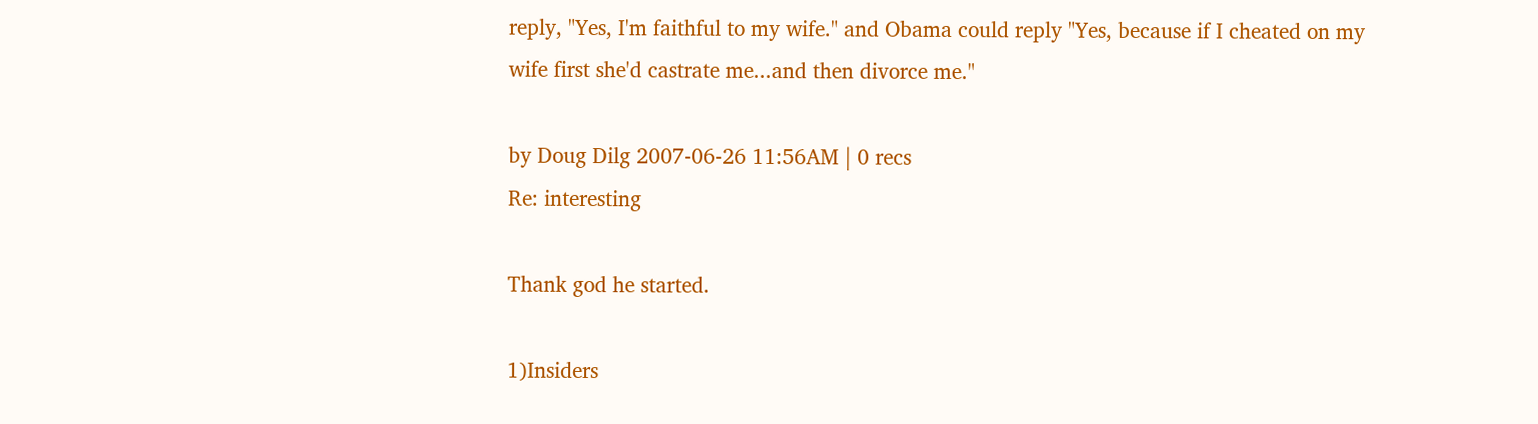reply, "Yes, I'm faithful to my wife." and Obama could reply "Yes, because if I cheated on my wife first she'd castrate me...and then divorce me."

by Doug Dilg 2007-06-26 11:56AM | 0 recs
Re: interesting

Thank god he started.

1)Insiders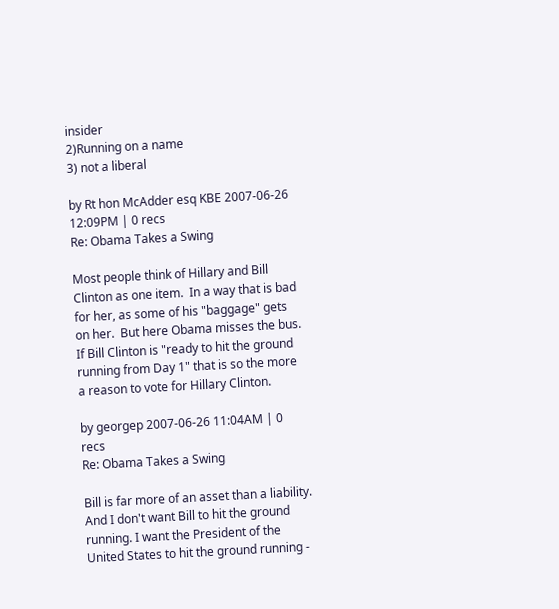insider
2)Running on a name
3) not a liberal

by Rt hon McAdder esq KBE 2007-06-26 12:09PM | 0 recs
Re: Obama Takes a Swing

Most people think of Hillary and Bill Clinton as one item.  In a way that is bad for her, as some of his "baggage" gets on her.  But here Obama misses the bus.  If Bill Clinton is "ready to hit the ground running from Day 1" that is so the more a reason to vote for Hillary Clinton.

by georgep 2007-06-26 11:04AM | 0 recs
Re: Obama Takes a Swing

Bill is far more of an asset than a liability. And I don't want Bill to hit the ground running. I want the President of the United States to hit the ground running -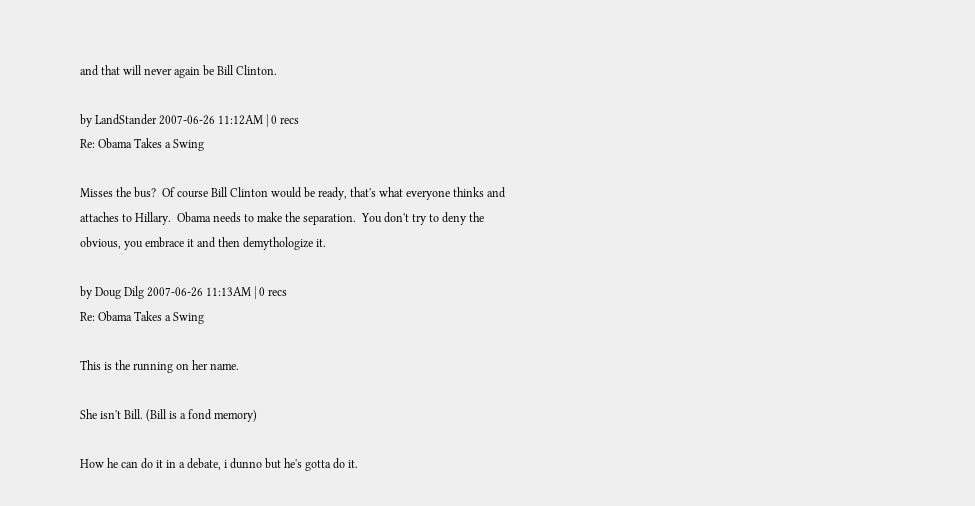and that will never again be Bill Clinton.

by LandStander 2007-06-26 11:12AM | 0 recs
Re: Obama Takes a Swing

Misses the bus?  Of course Bill Clinton would be ready, that's what everyone thinks and attaches to Hillary.  Obama needs to make the separation.  You don't try to deny the obvious, you embrace it and then demythologize it.

by Doug Dilg 2007-06-26 11:13AM | 0 recs
Re: Obama Takes a Swing

This is the running on her name.

She isn't Bill. (Bill is a fond memory)

How he can do it in a debate, i dunno but he's gotta do it.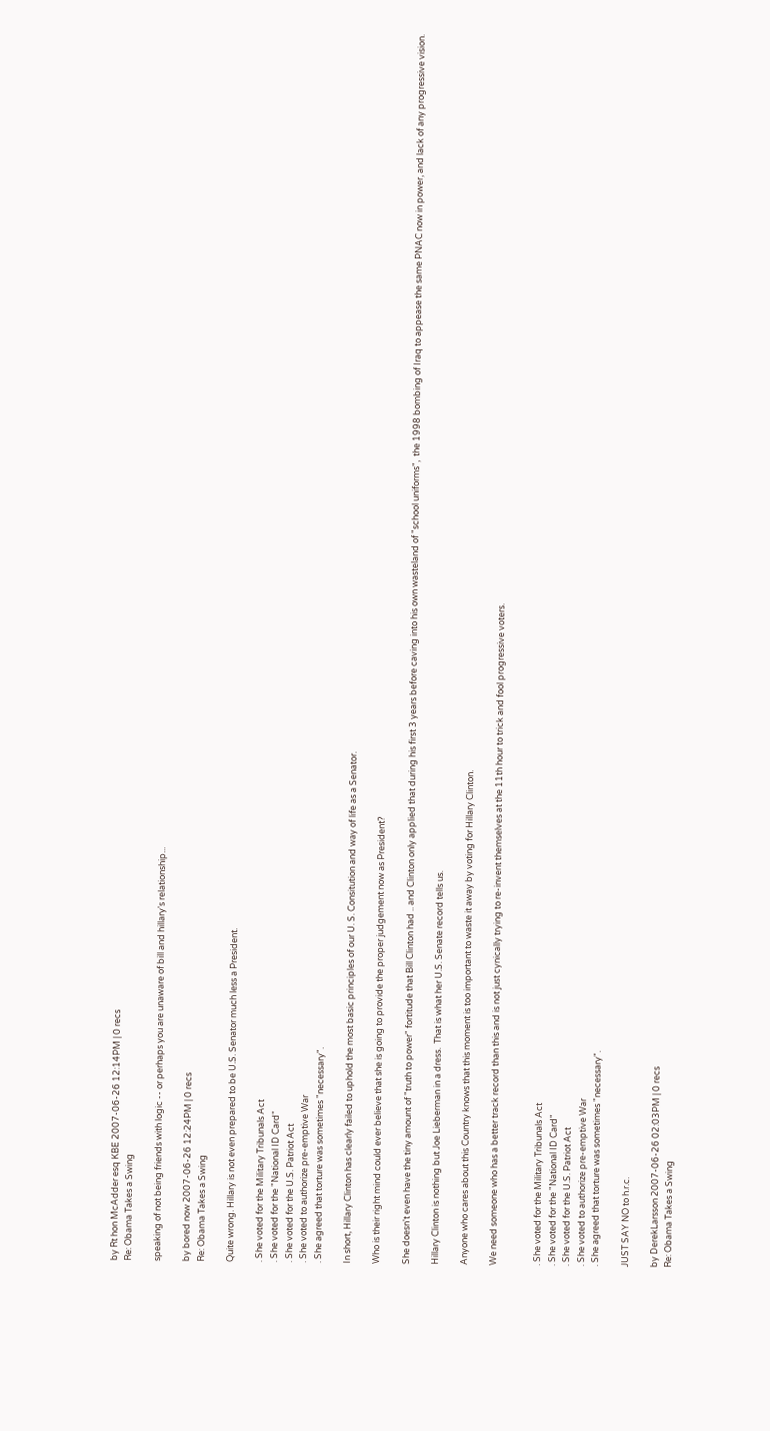by Rt hon McAdder esq KBE 2007-06-26 12:14PM | 0 recs
Re: Obama Takes a Swing

speaking of not being friends with logic -- or perhaps you are unaware of bill and hillary's relationship...

by bored now 2007-06-26 12:24PM | 0 recs
Re: Obama Takes a Swing

Quite wrong. Hillary is not even prepared to be U.S. Senator much less a President.

. She voted for the Military Tribunals Act
. She voted for the "National ID Card"
. She voted for the U.S. Patriot Act
. She voted to authorize pre-emptive War
. She agreed that torture was sometimes "necessary".

In short, Hillary Clinton has clearly failed to uphold the most basic principles of our U. S. Consitution and way of life as a Senator.

Who is their right mind could ever believe that she is going to provide the proper judgement now as President?

She doesn't even have the tiny amount of "truth to power" fortitude that Bill Clinton had .. and Clinton only applied that during his first 3 years before caving into his own wasteland of "school uniforms",  the 1998 bombing of Iraq to appease the same PNAC now in power, and lack of any progressive vision.

Hillary Clinton is nothing but Joe Lieberman in a dress.  That is what her U.S. Senate record tells us.

Anyone who cares about this Country knows that this moment is too important to waste it away by voting for Hillary Clinton.

We need someone who has a better track record than this and is not just cynically trying to re-invent themselves at the 11th hour to trick and fool progressive voters.


. She voted for the Military Tribunals Act
. She voted for the "National ID Card"
. She voted for the U.S. Patriot Act
. She voted to authorize pre-emptive War
. She agreed that torture was sometimes "necessary".

JUST SAY NO to h.r.c.

by DerekLarsson 2007-06-26 02:03PM | 0 recs
Re: Obama Takes a Swing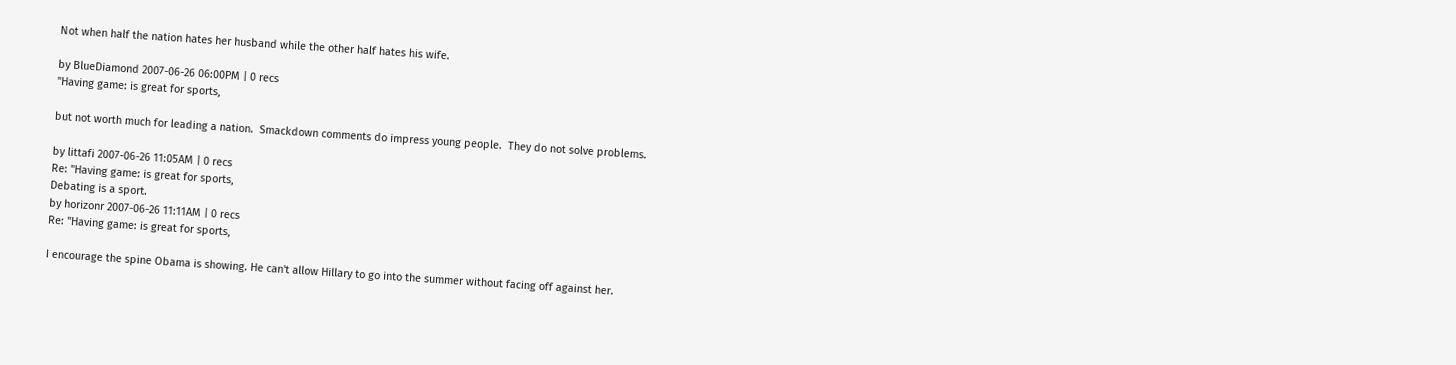Not when half the nation hates her husband while the other half hates his wife.

by BlueDiamond 2007-06-26 06:00PM | 0 recs
"Having game: is great for sports,

but not worth much for leading a nation.  Smackdown comments do impress young people.  They do not solve problems.

by littafi 2007-06-26 11:05AM | 0 recs
Re: "Having game: is great for sports,
Debating is a sport.
by horizonr 2007-06-26 11:11AM | 0 recs
Re: "Having game: is great for sports,

I encourage the spine Obama is showing. He can't allow Hillary to go into the summer without facing off against her.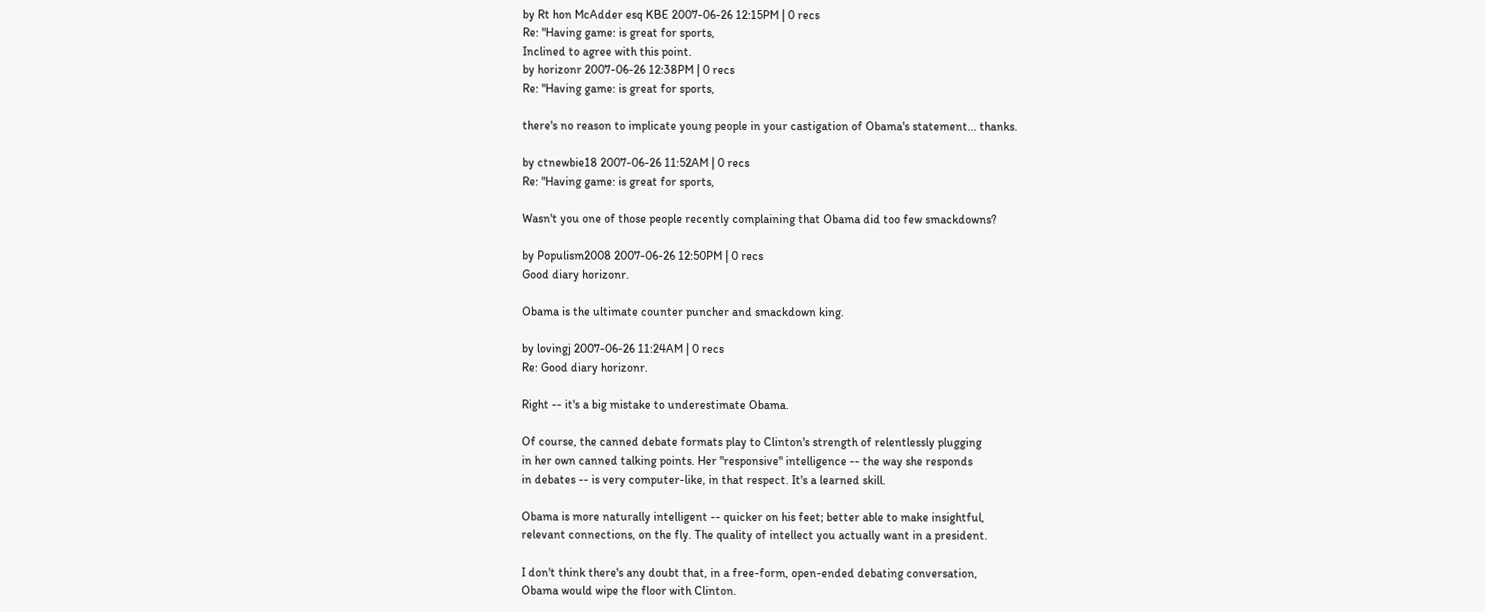by Rt hon McAdder esq KBE 2007-06-26 12:15PM | 0 recs
Re: "Having game: is great for sports,
Inclined to agree with this point.
by horizonr 2007-06-26 12:38PM | 0 recs
Re: "Having game: is great for sports,

there's no reason to implicate young people in your castigation of Obama's statement... thanks.

by ctnewbie18 2007-06-26 11:52AM | 0 recs
Re: "Having game: is great for sports,

Wasn't you one of those people recently complaining that Obama did too few smackdowns?

by Populism2008 2007-06-26 12:50PM | 0 recs
Good diary horizonr.

Obama is the ultimate counter puncher and smackdown king.

by lovingj 2007-06-26 11:24AM | 0 recs
Re: Good diary horizonr.

Right -- it's a big mistake to underestimate Obama.

Of course, the canned debate formats play to Clinton's strength of relentlessly plugging
in her own canned talking points. Her "responsive" intelligence -- the way she responds
in debates -- is very computer-like, in that respect. It's a learned skill.

Obama is more naturally intelligent -- quicker on his feet; better able to make insightful,
relevant connections, on the fly. The quality of intellect you actually want in a president.

I don't think there's any doubt that, in a free-form, open-ended debating conversation,
Obama would wipe the floor with Clinton.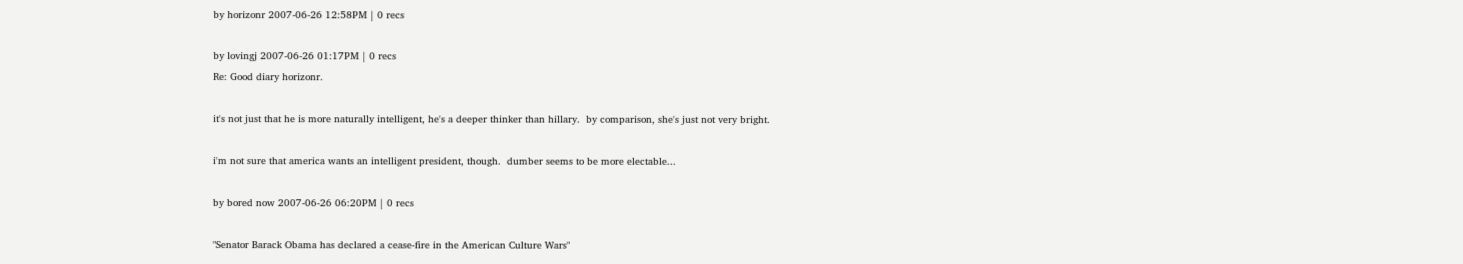by horizonr 2007-06-26 12:58PM | 0 recs

by lovingj 2007-06-26 01:17PM | 0 recs
Re: Good diary horizonr.

it's not just that he is more naturally intelligent, he's a deeper thinker than hillary.  by comparison, she's just not very bright.

i'm not sure that america wants an intelligent president, though.  dumber seems to be more electable...

by bored now 2007-06-26 06:20PM | 0 recs

"Senator Barack Obama has declared a cease-fire in the American Culture Wars"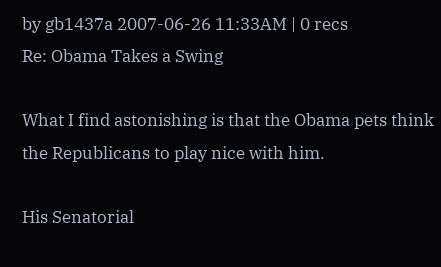by gb1437a 2007-06-26 11:33AM | 0 recs
Re: Obama Takes a Swing

What I find astonishing is that the Obama pets think the Republicans to play nice with him.

His Senatorial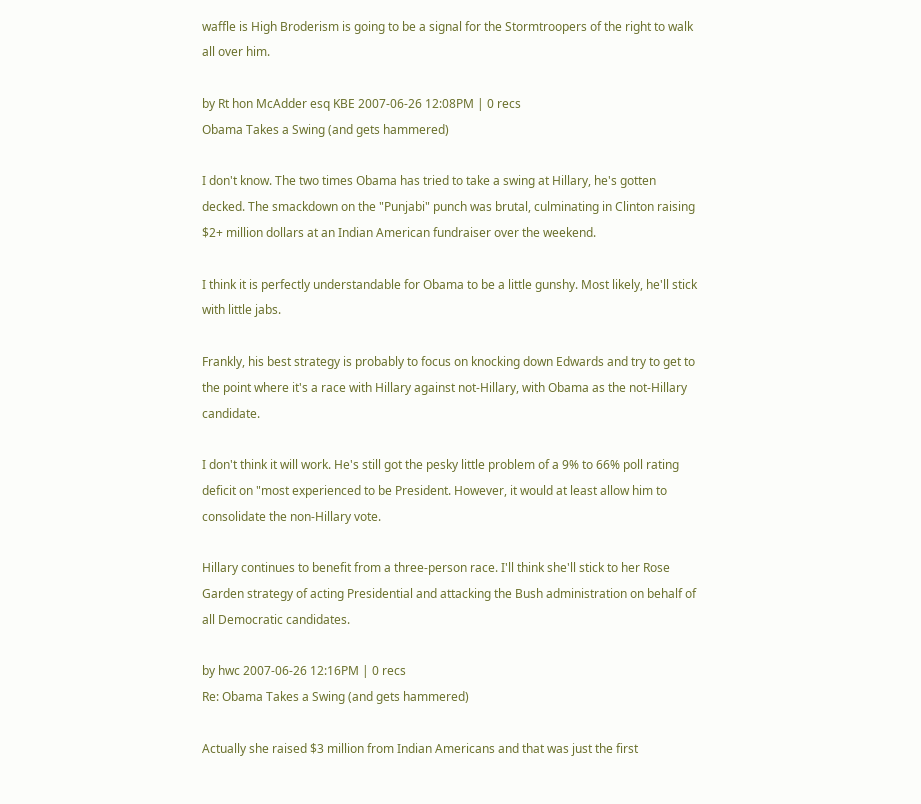waffle is High Broderism is going to be a signal for the Stormtroopers of the right to walk all over him.

by Rt hon McAdder esq KBE 2007-06-26 12:08PM | 0 recs
Obama Takes a Swing (and gets hammered)

I don't know. The two times Obama has tried to take a swing at Hillary, he's gotten decked. The smackdown on the "Punjabi" punch was brutal, culminating in Clinton raising $2+ million dollars at an Indian American fundraiser over the weekend.

I think it is perfectly understandable for Obama to be a little gunshy. Most likely, he'll stick with little jabs.

Frankly, his best strategy is probably to focus on knocking down Edwards and try to get to the point where it's a race with Hillary against not-Hillary, with Obama as the not-Hillary candidate.

I don't think it will work. He's still got the pesky little problem of a 9% to 66% poll rating deficit on "most experienced to be President. However, it would at least allow him to consolidate the non-Hillary vote.

Hillary continues to benefit from a three-person race. I'll think she'll stick to her Rose Garden strategy of acting Presidential and attacking the Bush administration on behalf of all Democratic candidates.

by hwc 2007-06-26 12:16PM | 0 recs
Re: Obama Takes a Swing (and gets hammered)

Actually she raised $3 million from Indian Americans and that was just the first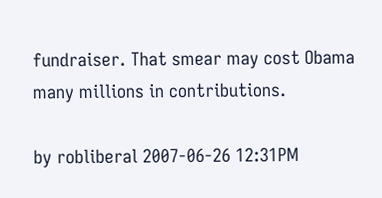fundraiser. That smear may cost Obama many millions in contributions.

by robliberal 2007-06-26 12:31PM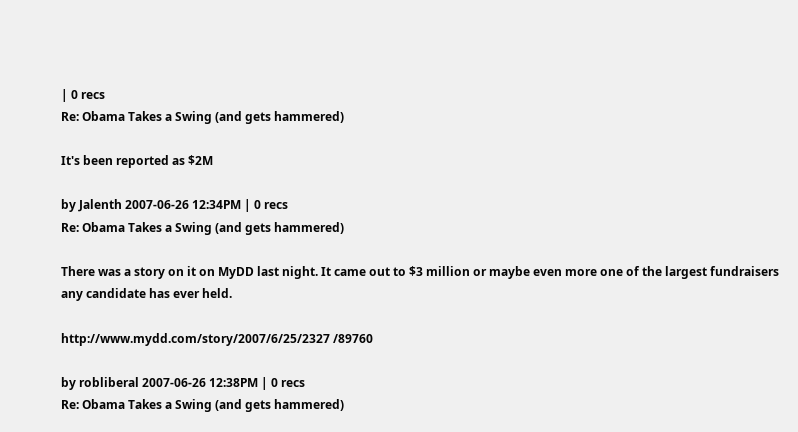| 0 recs
Re: Obama Takes a Swing (and gets hammered)

It's been reported as $2M

by Jalenth 2007-06-26 12:34PM | 0 recs
Re: Obama Takes a Swing (and gets hammered)

There was a story on it on MyDD last night. It came out to $3 million or maybe even more one of the largest fundraisers any candidate has ever held.

http://www.mydd.com/story/2007/6/25/2327 /89760

by robliberal 2007-06-26 12:38PM | 0 recs
Re: Obama Takes a Swing (and gets hammered)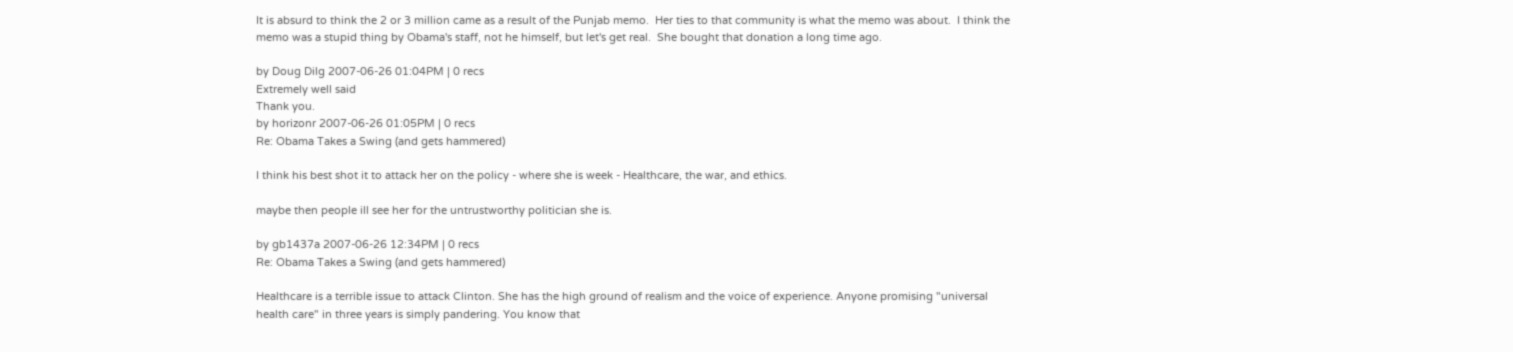It is absurd to think the 2 or 3 million came as a result of the Punjab memo.  Her ties to that community is what the memo was about.  I think the memo was a stupid thing by Obama's staff, not he himself, but let's get real.  She bought that donation a long time ago.

by Doug Dilg 2007-06-26 01:04PM | 0 recs
Extremely well said
Thank you.
by horizonr 2007-06-26 01:05PM | 0 recs
Re: Obama Takes a Swing (and gets hammered)

I think his best shot it to attack her on the policy - where she is week - Healthcare, the war, and ethics.

maybe then people ill see her for the untrustworthy politician she is.

by gb1437a 2007-06-26 12:34PM | 0 recs
Re: Obama Takes a Swing (and gets hammered)

Healthcare is a terrible issue to attack Clinton. She has the high ground of realism and the voice of experience. Anyone promising "universal health care" in three years is simply pandering. You know that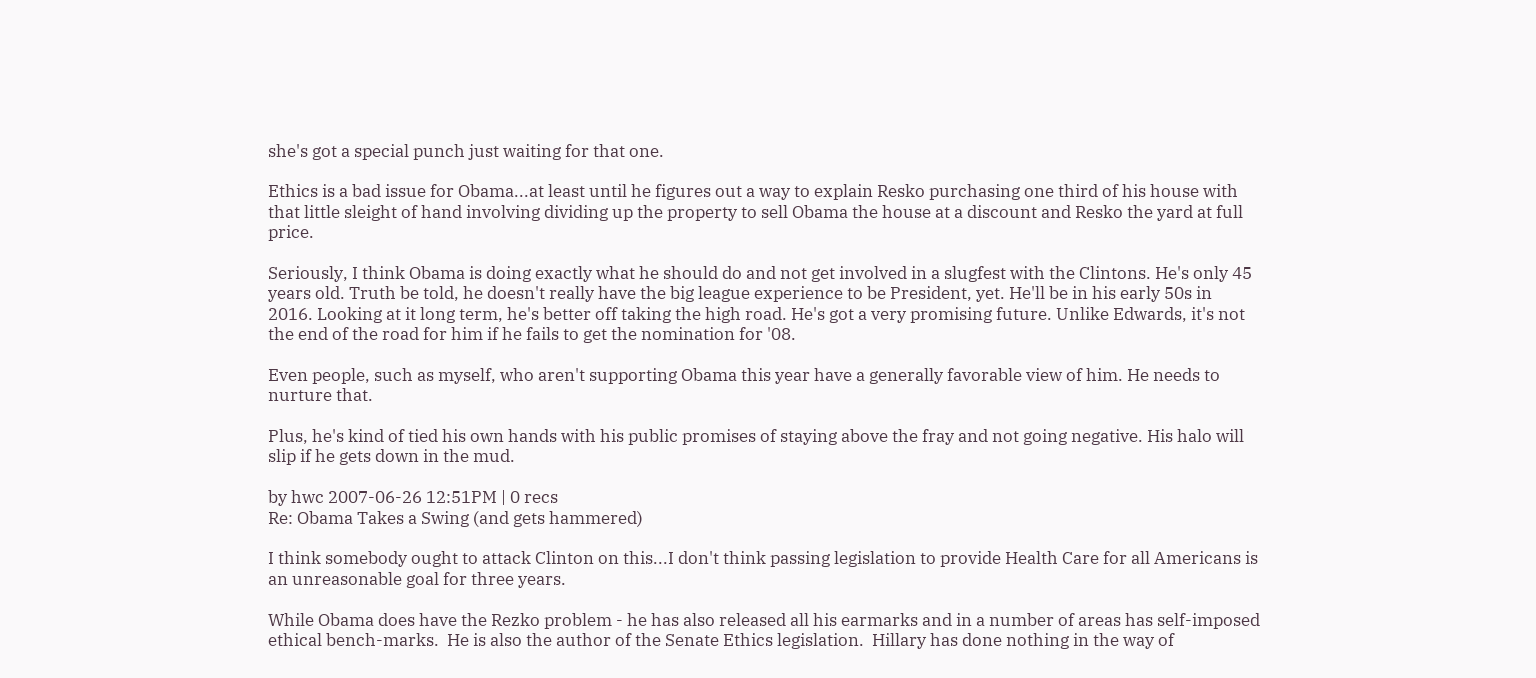she's got a special punch just waiting for that one.

Ethics is a bad issue for Obama...at least until he figures out a way to explain Resko purchasing one third of his house with that little sleight of hand involving dividing up the property to sell Obama the house at a discount and Resko the yard at full price.

Seriously, I think Obama is doing exactly what he should do and not get involved in a slugfest with the Clintons. He's only 45 years old. Truth be told, he doesn't really have the big league experience to be President, yet. He'll be in his early 50s in 2016. Looking at it long term, he's better off taking the high road. He's got a very promising future. Unlike Edwards, it's not the end of the road for him if he fails to get the nomination for '08.

Even people, such as myself, who aren't supporting Obama this year have a generally favorable view of him. He needs to nurture that.

Plus, he's kind of tied his own hands with his public promises of staying above the fray and not going negative. His halo will slip if he gets down in the mud.

by hwc 2007-06-26 12:51PM | 0 recs
Re: Obama Takes a Swing (and gets hammered)

I think somebody ought to attack Clinton on this...I don't think passing legislation to provide Health Care for all Americans is an unreasonable goal for three years.

While Obama does have the Rezko problem - he has also released all his earmarks and in a number of areas has self-imposed ethical bench-marks.  He is also the author of the Senate Ethics legislation.  Hillary has done nothing in the way of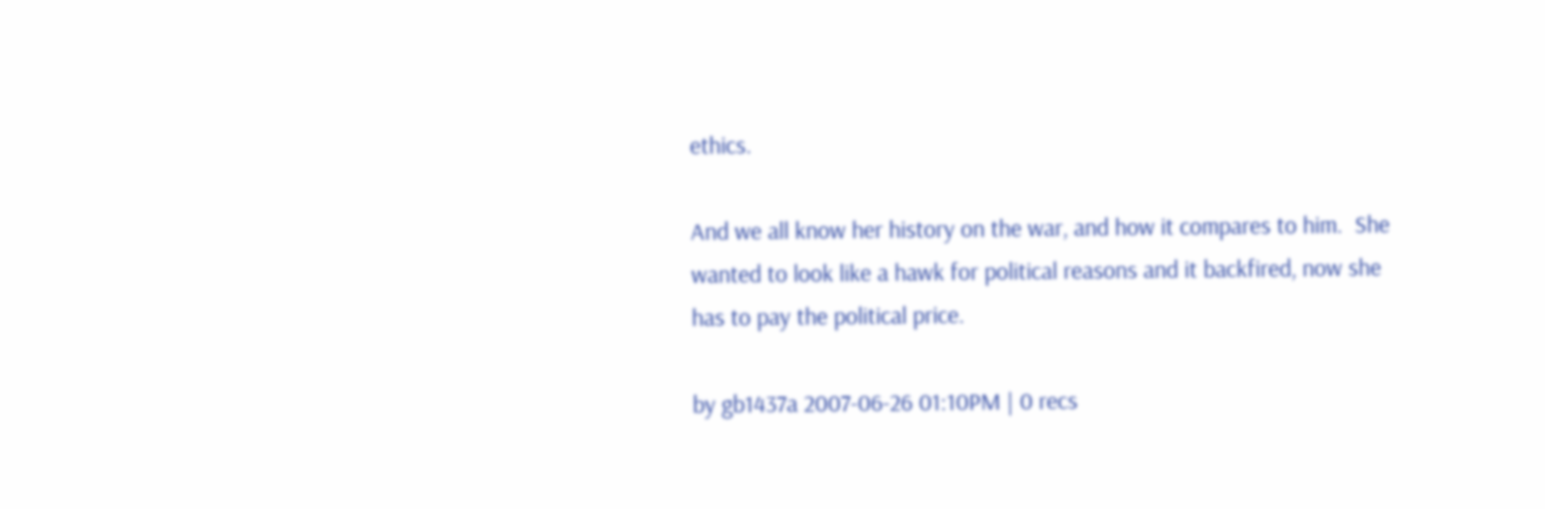ethics.

And we all know her history on the war, and how it compares to him.  She wanted to look like a hawk for political reasons and it backfired, now she has to pay the political price.

by gb1437a 2007-06-26 01:10PM | 0 recs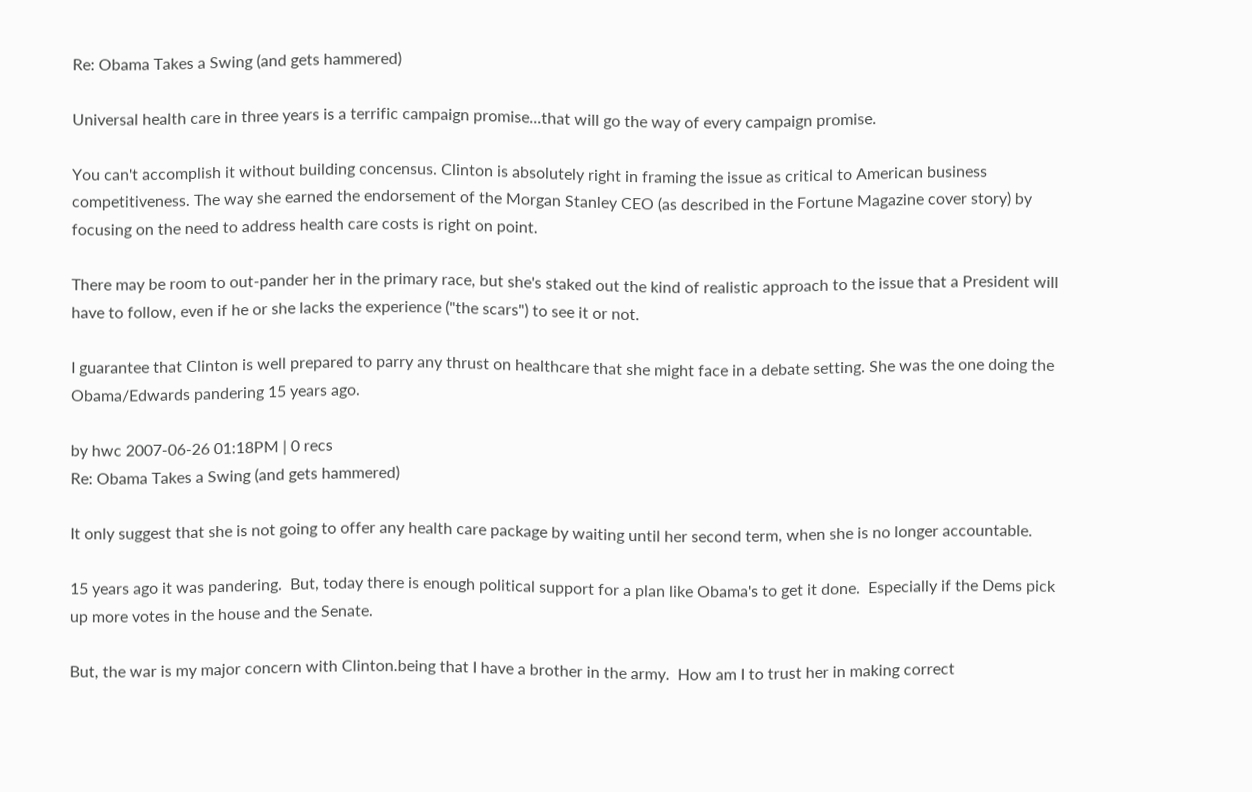Re: Obama Takes a Swing (and gets hammered)

Universal health care in three years is a terrific campaign promise...that will go the way of every campaign promise.

You can't accomplish it without building concensus. Clinton is absolutely right in framing the issue as critical to American business competitiveness. The way she earned the endorsement of the Morgan Stanley CEO (as described in the Fortune Magazine cover story) by focusing on the need to address health care costs is right on point.

There may be room to out-pander her in the primary race, but she's staked out the kind of realistic approach to the issue that a President will have to follow, even if he or she lacks the experience ("the scars") to see it or not.

I guarantee that Clinton is well prepared to parry any thrust on healthcare that she might face in a debate setting. She was the one doing the Obama/Edwards pandering 15 years ago.

by hwc 2007-06-26 01:18PM | 0 recs
Re: Obama Takes a Swing (and gets hammered)

It only suggest that she is not going to offer any health care package by waiting until her second term, when she is no longer accountable.

15 years ago it was pandering.  But, today there is enough political support for a plan like Obama's to get it done.  Especially if the Dems pick up more votes in the house and the Senate.

But, the war is my major concern with Clinton.being that I have a brother in the army.  How am I to trust her in making correct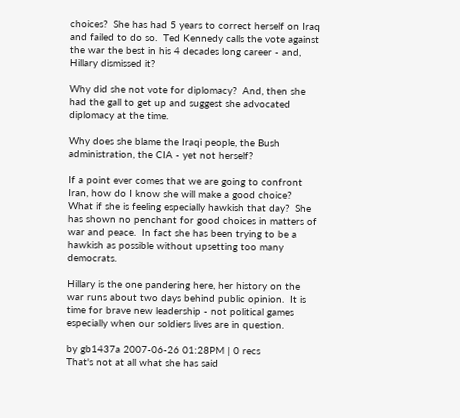choices?  She has had 5 years to correct herself on Iraq and failed to do so.  Ted Kennedy calls the vote against the war the best in his 4 decades long career - and, Hillary dismissed it?

Why did she not vote for diplomacy?  And, then she had the gall to get up and suggest she advocated diplomacy at the time.

Why does she blame the Iraqi people, the Bush administration, the CIA - yet not herself?

If a point ever comes that we are going to confront Iran, how do I know she will make a good choice?  What if she is feeling especially hawkish that day?  She has shown no penchant for good choices in matters of war and peace.  In fact she has been trying to be a hawkish as possible without upsetting too many democrats.

Hillary is the one pandering here, her history on the war runs about two days behind public opinion.  It is time for brave new leadership - not political games especially when our soldiers lives are in question.

by gb1437a 2007-06-26 01:28PM | 0 recs
That's not at all what she has said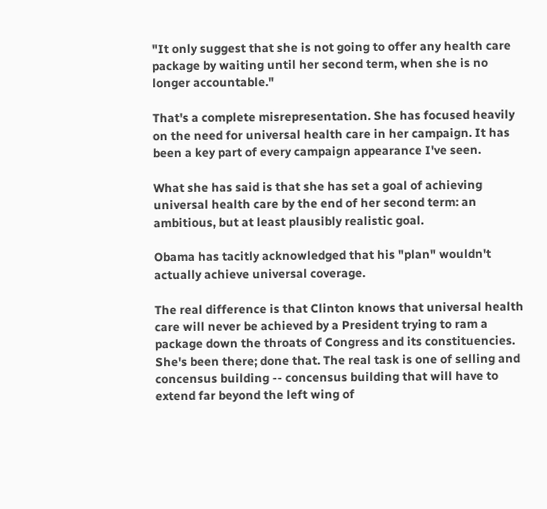"It only suggest that she is not going to offer any health care package by waiting until her second term, when she is no longer accountable."

That's a complete misrepresentation. She has focused heavily on the need for universal health care in her campaign. It has been a key part of every campaign appearance I've seen.

What she has said is that she has set a goal of achieving universal health care by the end of her second term: an ambitious, but at least plausibly realistic goal.

Obama has tacitly acknowledged that his "plan" wouldn't actually achieve universal coverage.

The real difference is that Clinton knows that universal health care will never be achieved by a President trying to ram a package down the throats of Congress and its constituencies. She's been there; done that. The real task is one of selling and concensus building -- concensus building that will have to extend far beyond the left wing of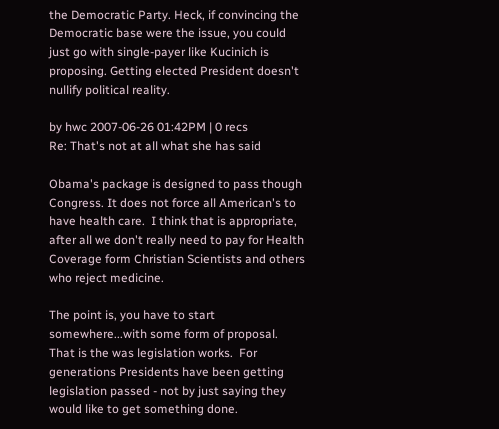the Democratic Party. Heck, if convincing the Democratic base were the issue, you could just go with single-payer like Kucinich is proposing. Getting elected President doesn't nullify political reality.

by hwc 2007-06-26 01:42PM | 0 recs
Re: That's not at all what she has said

Obama's package is designed to pass though Congress. It does not force all American's to have health care.  I think that is appropriate, after all we don't really need to pay for Health Coverage form Christian Scientists and others who reject medicine.

The point is, you have to start somewhere...with some form of proposal.  That is the was legislation works.  For generations Presidents have been getting legislation passed - not by just saying they would like to get something done.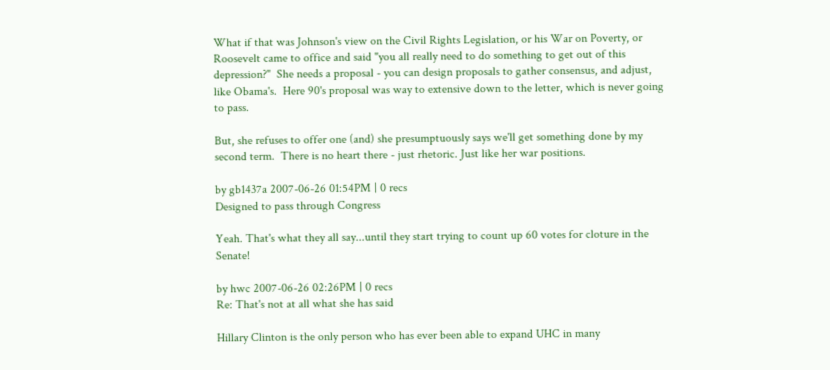What if that was Johnson's view on the Civil Rights Legislation, or his War on Poverty, or Roosevelt came to office and said "you all really need to do something to get out of this depression?"  She needs a proposal - you can design proposals to gather consensus, and adjust, like Obama's.  Here 90's proposal was way to extensive down to the letter, which is never going to pass.

But, she refuses to offer one (and) she presumptuously says we'll get something done by my second term.  There is no heart there - just rhetoric. Just like her war positions.

by gb1437a 2007-06-26 01:54PM | 0 recs
Designed to pass through Congress

Yeah. That's what they all say...until they start trying to count up 60 votes for cloture in the Senate!

by hwc 2007-06-26 02:26PM | 0 recs
Re: That's not at all what she has said

Hillary Clinton is the only person who has ever been able to expand UHC in many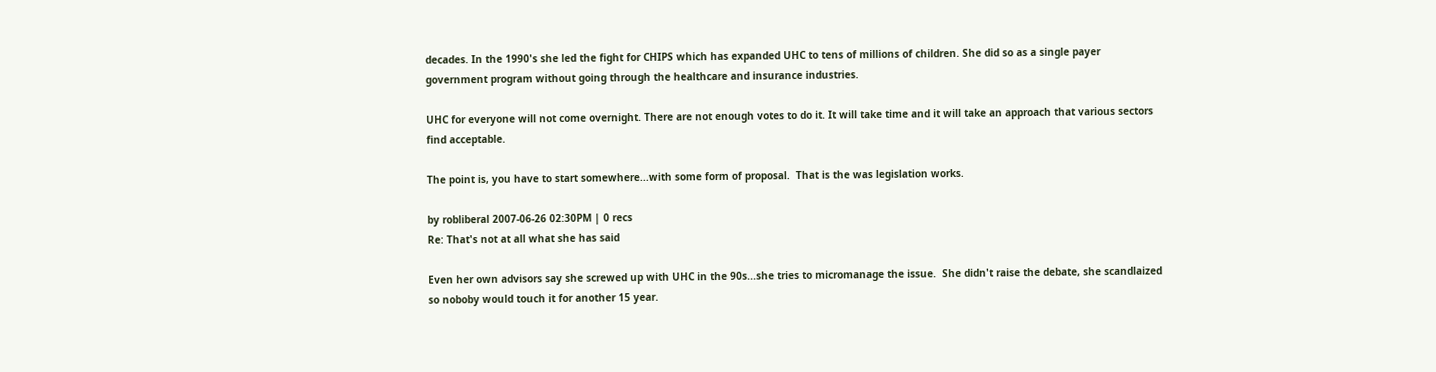decades. In the 1990's she led the fight for CHIPS which has expanded UHC to tens of millions of children. She did so as a single payer government program without going through the healthcare and insurance industries.

UHC for everyone will not come overnight. There are not enough votes to do it. It will take time and it will take an approach that various sectors find acceptable.

The point is, you have to start somewhere...with some form of proposal.  That is the was legislation works.

by robliberal 2007-06-26 02:30PM | 0 recs
Re: That's not at all what she has said

Even her own advisors say she screwed up with UHC in the 90s...she tries to micromanage the issue.  She didn't raise the debate, she scandlaized so noboby would touch it for another 15 year.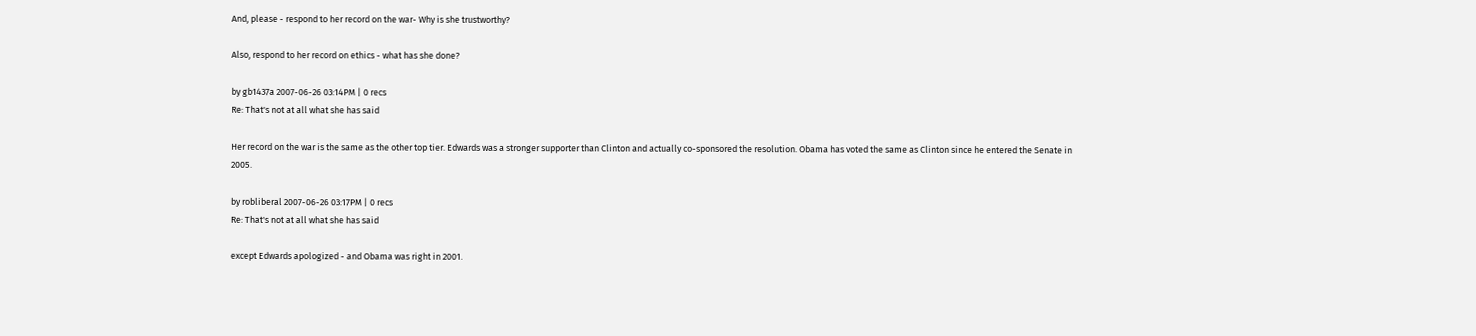And, please - respond to her record on the war- Why is she trustworthy?

Also, respond to her record on ethics - what has she done?

by gb1437a 2007-06-26 03:14PM | 0 recs
Re: That's not at all what she has said

Her record on the war is the same as the other top tier. Edwards was a stronger supporter than Clinton and actually co-sponsored the resolution. Obama has voted the same as Clinton since he entered the Senate in 2005.

by robliberal 2007-06-26 03:17PM | 0 recs
Re: That's not at all what she has said

except Edwards apologized - and Obama was right in 2001.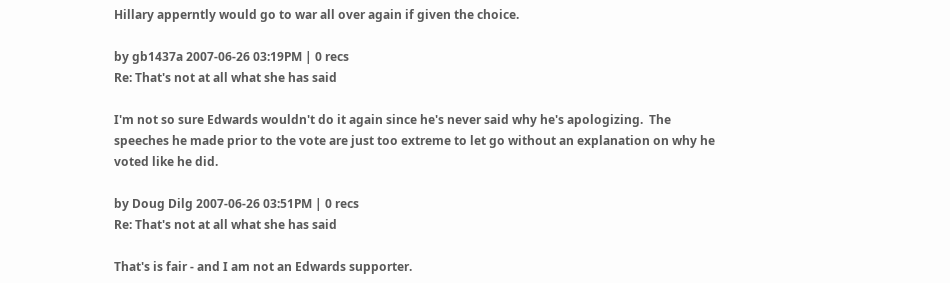Hillary apperntly would go to war all over again if given the choice.

by gb1437a 2007-06-26 03:19PM | 0 recs
Re: That's not at all what she has said

I'm not so sure Edwards wouldn't do it again since he's never said why he's apologizing.  The speeches he made prior to the vote are just too extreme to let go without an explanation on why he voted like he did.

by Doug Dilg 2007-06-26 03:51PM | 0 recs
Re: That's not at all what she has said

That's is fair - and I am not an Edwards supporter.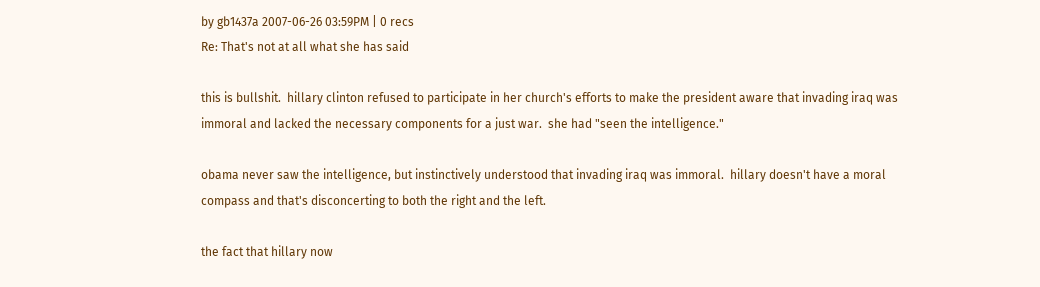by gb1437a 2007-06-26 03:59PM | 0 recs
Re: That's not at all what she has said

this is bullshit.  hillary clinton refused to participate in her church's efforts to make the president aware that invading iraq was immoral and lacked the necessary components for a just war.  she had "seen the intelligence."

obama never saw the intelligence, but instinctively understood that invading iraq was immoral.  hillary doesn't have a moral compass and that's disconcerting to both the right and the left.

the fact that hillary now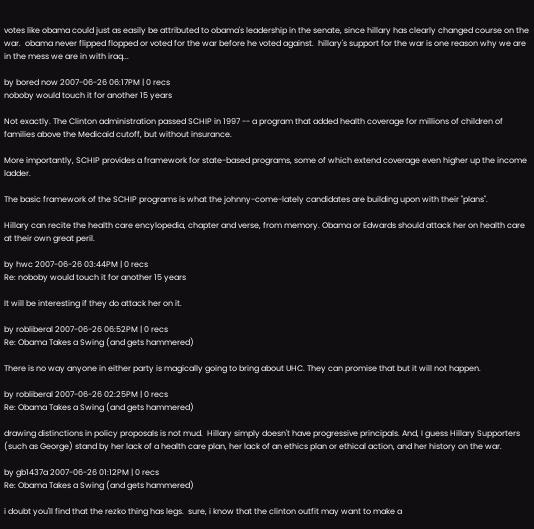votes like obama could just as easily be attributed to obama's leadership in the senate, since hillary has clearly changed course on the war.  obama never flipped flopped or voted for the war before he voted against.  hillary's support for the war is one reason why we are in the mess we are in with iraq...

by bored now 2007-06-26 06:17PM | 0 recs
noboby would touch it for another 15 years

Not exactly. The Clinton administration passed SCHIP in 1997 -- a program that added health coverage for millions of children of families above the Medicaid cutoff, but without insurance.

More importantly, SCHIP provides a framework for state-based programs, some of which extend coverage even higher up the income ladder.

The basic framework of the SCHIP programs is what the johnny-come-lately candidates are building upon with their "plans".

Hillary can recite the health care encylopedia, chapter and verse, from memory. Obama or Edwards should attack her on health care at their own great peril.

by hwc 2007-06-26 03:44PM | 0 recs
Re: noboby would touch it for another 15 years

It will be interesting if they do attack her on it.

by robliberal 2007-06-26 06:52PM | 0 recs
Re: Obama Takes a Swing (and gets hammered)

There is no way anyone in either party is magically going to bring about UHC. They can promise that but it will not happen.

by robliberal 2007-06-26 02:25PM | 0 recs
Re: Obama Takes a Swing (and gets hammered)

drawing distinctions in policy proposals is not mud.  Hillary simply doesn't have progressive principals. And, I guess Hillary Supporters (such as George) stand by her lack of a health care plan, her lack of an ethics plan or ethical action, and her history on the war.

by gb1437a 2007-06-26 01:12PM | 0 recs
Re: Obama Takes a Swing (and gets hammered)

i doubt you'll find that the rezko thing has legs.  sure, i know that the clinton outfit may want to make a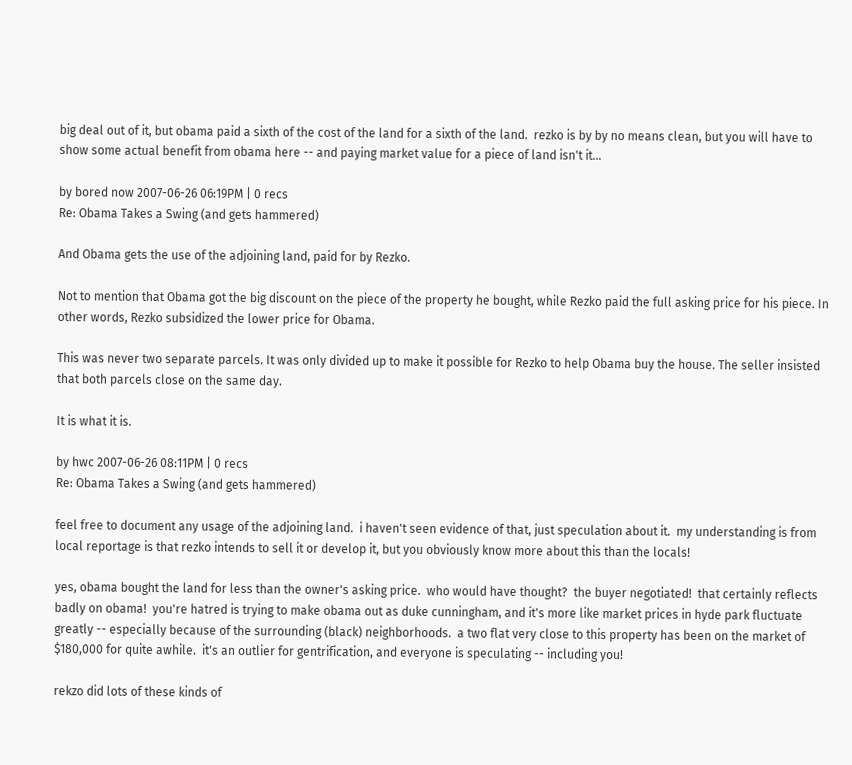big deal out of it, but obama paid a sixth of the cost of the land for a sixth of the land.  rezko is by by no means clean, but you will have to show some actual benefit from obama here -- and paying market value for a piece of land isn't it...

by bored now 2007-06-26 06:19PM | 0 recs
Re: Obama Takes a Swing (and gets hammered)

And Obama gets the use of the adjoining land, paid for by Rezko.

Not to mention that Obama got the big discount on the piece of the property he bought, while Rezko paid the full asking price for his piece. In other words, Rezko subsidized the lower price for Obama.

This was never two separate parcels. It was only divided up to make it possible for Rezko to help Obama buy the house. The seller insisted that both parcels close on the same day.

It is what it is.

by hwc 2007-06-26 08:11PM | 0 recs
Re: Obama Takes a Swing (and gets hammered)

feel free to document any usage of the adjoining land.  i haven't seen evidence of that, just speculation about it.  my understanding is from local reportage is that rezko intends to sell it or develop it, but you obviously know more about this than the locals!

yes, obama bought the land for less than the owner's asking price.  who would have thought?  the buyer negotiated!  that certainly reflects badly on obama!  you're hatred is trying to make obama out as duke cunningham, and it's more like market prices in hyde park fluctuate greatly -- especially because of the surrounding (black) neighborhoods.  a two flat very close to this property has been on the market of $180,000 for quite awhile.  it's an outlier for gentrification, and everyone is speculating -- including you!

rekzo did lots of these kinds of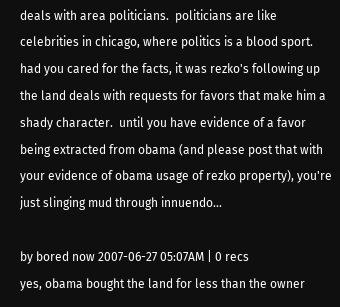deals with area politicians.  politicians are like celebrities in chicago, where politics is a blood sport.  had you cared for the facts, it was rezko's following up the land deals with requests for favors that make him a shady character.  until you have evidence of a favor being extracted from obama (and please post that with your evidence of obama usage of rezko property), you're just slinging mud through innuendo...

by bored now 2007-06-27 05:07AM | 0 recs
yes, obama bought the land for less than the owner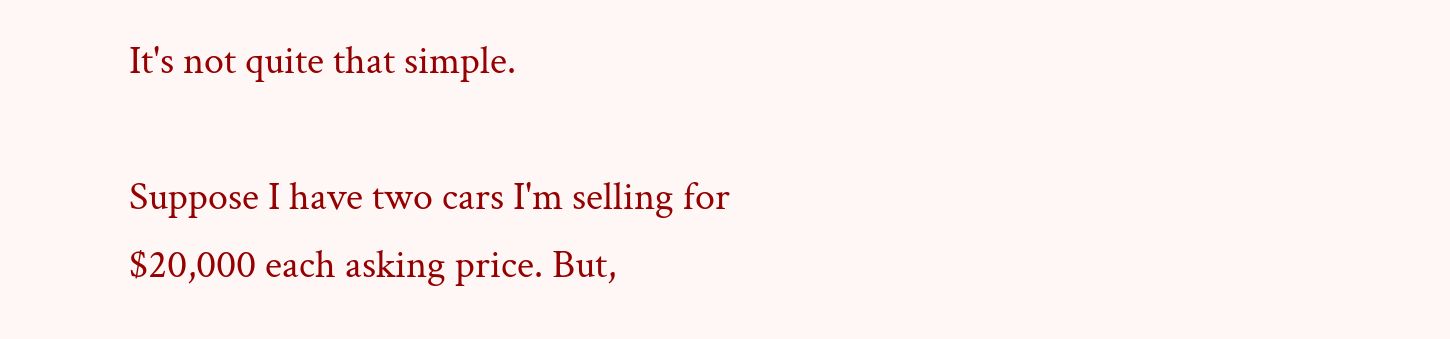It's not quite that simple.

Suppose I have two cars I'm selling for $20,000 each asking price. But,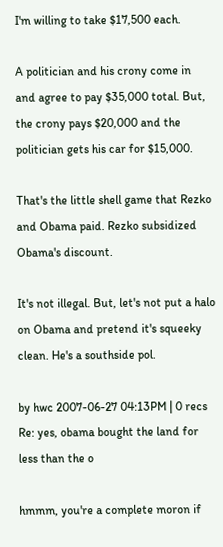I'm willing to take $17,500 each.

A politician and his crony come in and agree to pay $35,000 total. But, the crony pays $20,000 and the politician gets his car for $15,000.

That's the little shell game that Rezko and Obama paid. Rezko subsidized Obama's discount.

It's not illegal. But, let's not put a halo on Obama and pretend it's squeeky clean. He's a southside pol.

by hwc 2007-06-27 04:13PM | 0 recs
Re: yes, obama bought the land for less than the o

hmmm, you're a complete moron if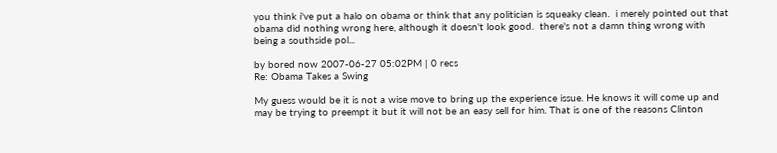you think i've put a halo on obama or think that any politician is squeaky clean.  i merely pointed out that obama did nothing wrong here, although it doesn't look good.  there's not a damn thing wrong with being a southside pol...

by bored now 2007-06-27 05:02PM | 0 recs
Re: Obama Takes a Swing

My guess would be it is not a wise move to bring up the experience issue. He knows it will come up and may be trying to preempt it but it will not be an easy sell for him. That is one of the reasons Clinton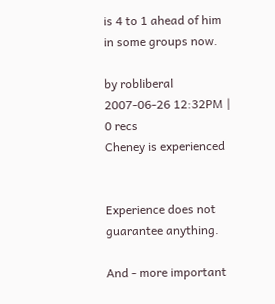is 4 to 1 ahead of him in some groups now.

by robliberal 2007-06-26 12:32PM | 0 recs
Cheney is experienced


Experience does not guarantee anything.

And - more important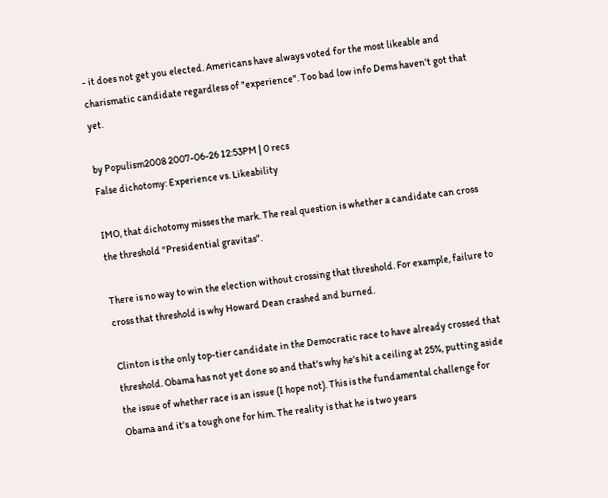- it does not get you elected. Americans have always voted for the most likeable and charismatic candidate regardless of "experience". Too bad low info Dems haven't got that yet.

by Populism2008 2007-06-26 12:53PM | 0 recs
False dichotomy: Experience vs. Likeability

IMO, that dichotomy misses the mark. The real question is whether a candidate can cross the threshold "Presidential gravitas".

There is no way to win the election without crossing that threshold. For example, failure to cross that threshold is why Howard Dean crashed and burned.

Clinton is the only top-tier candidate in the Democratic race to have already crossed that threshold. Obama has not yet done so and that's why he's hit a ceiling at 25%, putting aside the issue of whether race is an issue (I hope not). This is the fundamental challenge for Obama and it's a tough one for him. The reality is that he is two years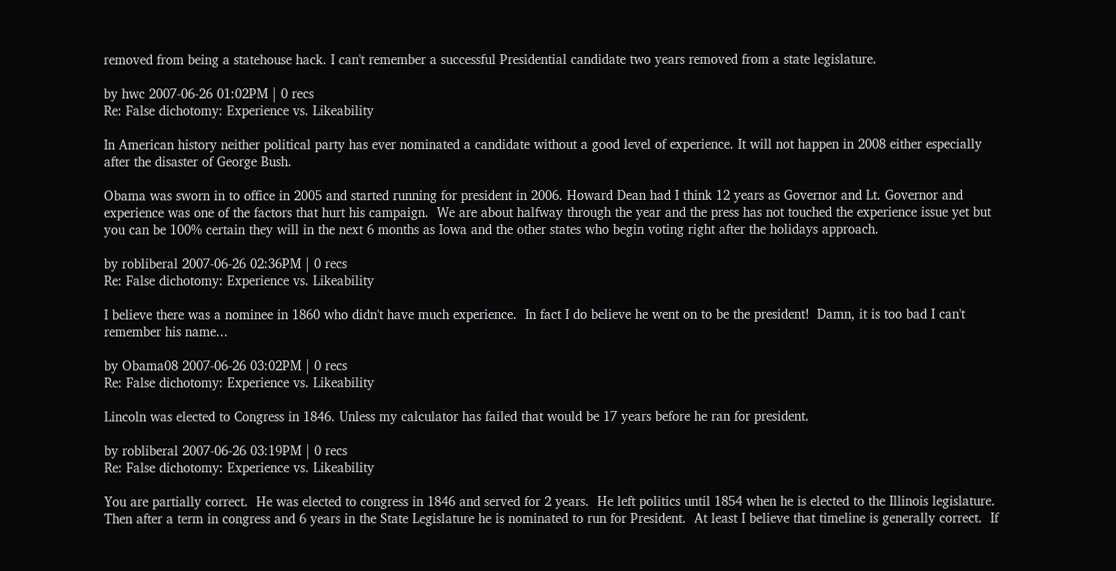removed from being a statehouse hack. I can't remember a successful Presidential candidate two years removed from a state legislature.

by hwc 2007-06-26 01:02PM | 0 recs
Re: False dichotomy: Experience vs. Likeability

In American history neither political party has ever nominated a candidate without a good level of experience. It will not happen in 2008 either especially after the disaster of George Bush.

Obama was sworn in to office in 2005 and started running for president in 2006. Howard Dean had I think 12 years as Governor and Lt. Governor and experience was one of the factors that hurt his campaign.  We are about halfway through the year and the press has not touched the experience issue yet but you can be 100% certain they will in the next 6 months as Iowa and the other states who begin voting right after the holidays approach.

by robliberal 2007-06-26 02:36PM | 0 recs
Re: False dichotomy: Experience vs. Likeability

I believe there was a nominee in 1860 who didn't have much experience.  In fact I do believe he went on to be the president!  Damn, it is too bad I can't remember his name...

by Obama08 2007-06-26 03:02PM | 0 recs
Re: False dichotomy: Experience vs. Likeability

Lincoln was elected to Congress in 1846. Unless my calculator has failed that would be 17 years before he ran for president.

by robliberal 2007-06-26 03:19PM | 0 recs
Re: False dichotomy: Experience vs. Likeability

You are partially correct.  He was elected to congress in 1846 and served for 2 years.  He left politics until 1854 when he is elected to the Illinois legislature.  Then after a term in congress and 6 years in the State Legislature he is nominated to run for President.  At least I believe that timeline is generally correct.  If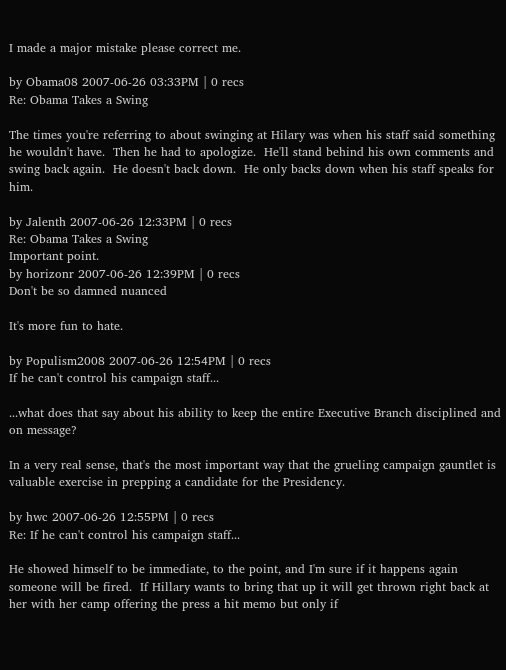I made a major mistake please correct me.

by Obama08 2007-06-26 03:33PM | 0 recs
Re: Obama Takes a Swing

The times you're referring to about swinging at Hilary was when his staff said something he wouldn't have.  Then he had to apologize.  He'll stand behind his own comments and swing back again.  He doesn't back down.  He only backs down when his staff speaks for him.

by Jalenth 2007-06-26 12:33PM | 0 recs
Re: Obama Takes a Swing
Important point.
by horizonr 2007-06-26 12:39PM | 0 recs
Don't be so damned nuanced

It's more fun to hate.

by Populism2008 2007-06-26 12:54PM | 0 recs
If he can't control his campaign staff...

...what does that say about his ability to keep the entire Executive Branch disciplined and on message?

In a very real sense, that's the most important way that the grueling campaign gauntlet is valuable exercise in prepping a candidate for the Presidency.

by hwc 2007-06-26 12:55PM | 0 recs
Re: If he can't control his campaign staff...

He showed himself to be immediate, to the point, and I'm sure if it happens again someone will be fired.  If Hillary wants to bring that up it will get thrown right back at her with her camp offering the press a hit memo but only if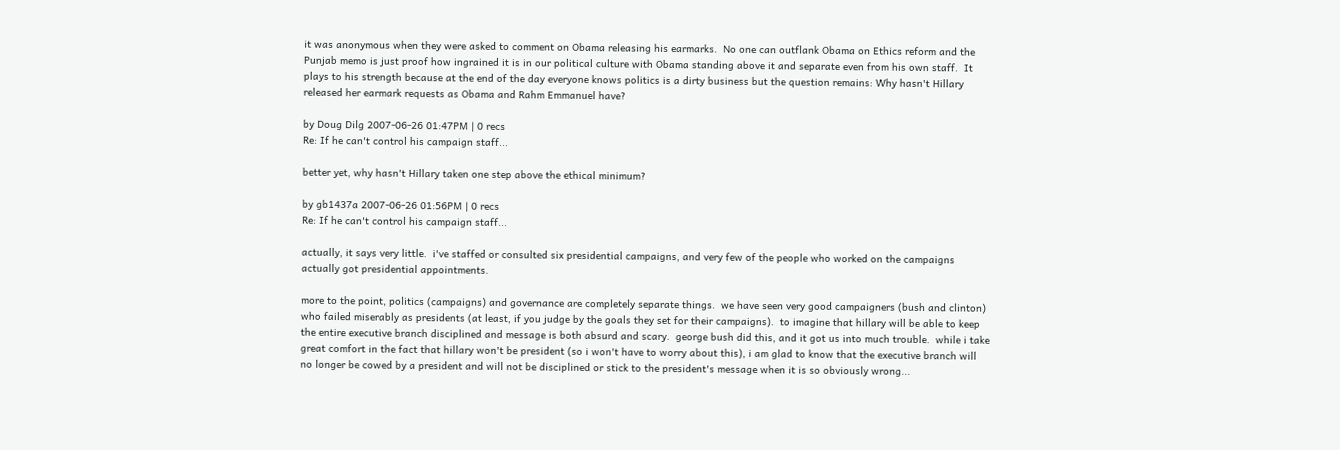it was anonymous when they were asked to comment on Obama releasing his earmarks.  No one can outflank Obama on Ethics reform and the Punjab memo is just proof how ingrained it is in our political culture with Obama standing above it and separate even from his own staff.  It plays to his strength because at the end of the day everyone knows politics is a dirty business but the question remains: Why hasn't Hillary released her earmark requests as Obama and Rahm Emmanuel have?

by Doug Dilg 2007-06-26 01:47PM | 0 recs
Re: If he can't control his campaign staff...

better yet, why hasn't Hillary taken one step above the ethical minimum?

by gb1437a 2007-06-26 01:56PM | 0 recs
Re: If he can't control his campaign staff...

actually, it says very little.  i've staffed or consulted six presidential campaigns, and very few of the people who worked on the campaigns actually got presidential appointments.

more to the point, politics (campaigns) and governance are completely separate things.  we have seen very good campaigners (bush and clinton) who failed miserably as presidents (at least, if you judge by the goals they set for their campaigns).  to imagine that hillary will be able to keep the entire executive branch disciplined and message is both absurd and scary.  george bush did this, and it got us into much trouble.  while i take great comfort in the fact that hillary won't be president (so i won't have to worry about this), i am glad to know that the executive branch will no longer be cowed by a president and will not be disciplined or stick to the president's message when it is so obviously wrong...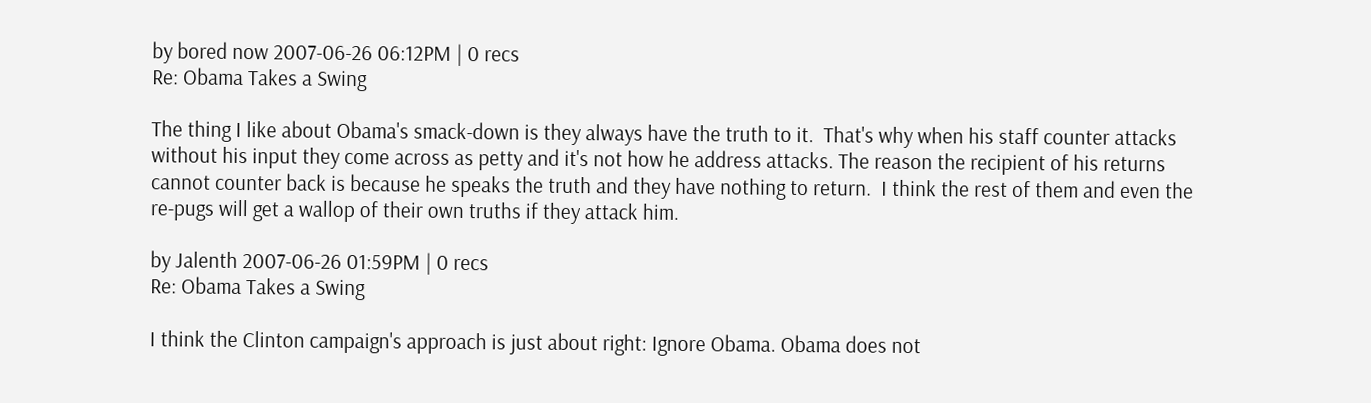by bored now 2007-06-26 06:12PM | 0 recs
Re: Obama Takes a Swing

The thing I like about Obama's smack-down is they always have the truth to it.  That's why when his staff counter attacks without his input they come across as petty and it's not how he address attacks. The reason the recipient of his returns cannot counter back is because he speaks the truth and they have nothing to return.  I think the rest of them and even the re-pugs will get a wallop of their own truths if they attack him.

by Jalenth 2007-06-26 01:59PM | 0 recs
Re: Obama Takes a Swing

I think the Clinton campaign's approach is just about right: Ignore Obama. Obama does not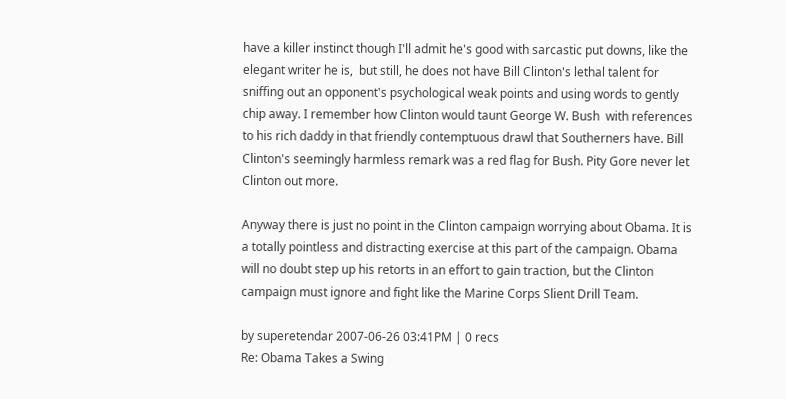have a killer instinct though I'll admit he's good with sarcastic put downs, like the elegant writer he is,  but still, he does not have Bill Clinton's lethal talent for sniffing out an opponent's psychological weak points and using words to gently chip away. I remember how Clinton would taunt George W. Bush  with references to his rich daddy in that friendly contemptuous drawl that Southerners have. Bill Clinton's seemingly harmless remark was a red flag for Bush. Pity Gore never let Clinton out more.

Anyway there is just no point in the Clinton campaign worrying about Obama. It is a totally pointless and distracting exercise at this part of the campaign. Obama will no doubt step up his retorts in an effort to gain traction, but the Clinton campaign must ignore and fight like the Marine Corps Slient Drill Team.

by superetendar 2007-06-26 03:41PM | 0 recs
Re: Obama Takes a Swing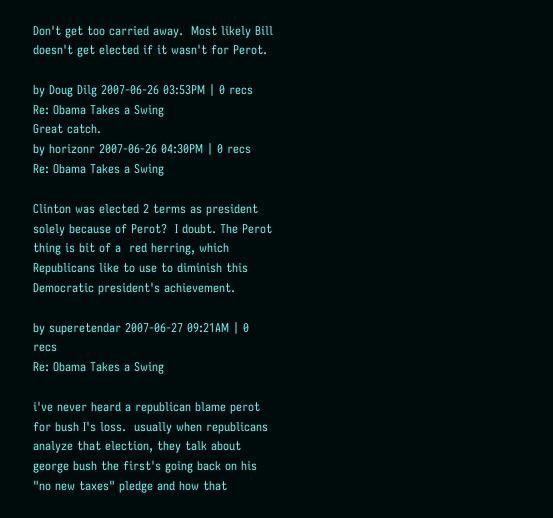Don't get too carried away.  Most likely Bill doesn't get elected if it wasn't for Perot.

by Doug Dilg 2007-06-26 03:53PM | 0 recs
Re: Obama Takes a Swing
Great catch.
by horizonr 2007-06-26 04:30PM | 0 recs
Re: Obama Takes a Swing

Clinton was elected 2 terms as president solely because of Perot?  I doubt. The Perot thing is bit of a  red herring, which Republicans like to use to diminish this Democratic president's achievement.

by superetendar 2007-06-27 09:21AM | 0 recs
Re: Obama Takes a Swing

i've never heard a republican blame perot for bush I's loss.  usually when republicans analyze that election, they talk about george bush the first's going back on his "no new taxes" pledge and how that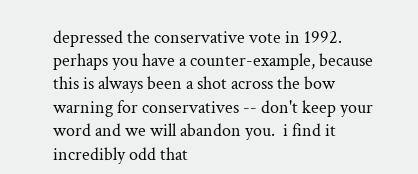depressed the conservative vote in 1992.  perhaps you have a counter-example, because this is always been a shot across the bow warning for conservatives -- don't keep your word and we will abandon you.  i find it incredibly odd that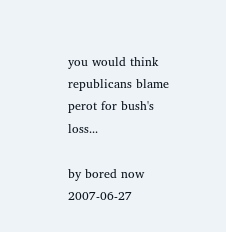you would think republicans blame perot for bush's loss...

by bored now 2007-06-27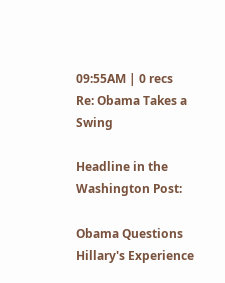09:55AM | 0 recs
Re: Obama Takes a Swing

Headline in the Washington Post:

Obama Questions Hillary's Experience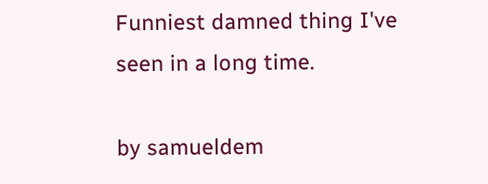Funniest damned thing I've seen in a long time.

by samueldem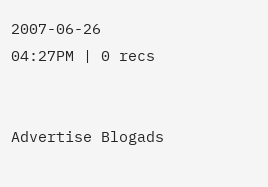2007-06-26 04:27PM | 0 recs


Advertise Blogads